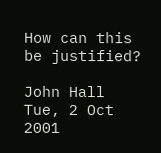How can this be justified?

John Hall
Tue, 2 Oct 2001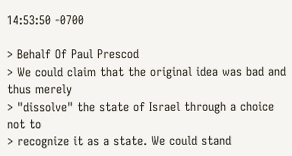14:53:50 -0700

> Behalf Of Paul Prescod
> We could claim that the original idea was bad and thus merely
> "dissolve" the state of Israel through a choice not to
> recognize it as a state. We could stand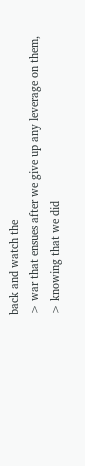back and watch the
> war that ensues after we give up any leverage on them,
> knowing that we did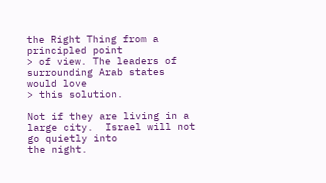the Right Thing from a principled point
> of view. The leaders of surrounding Arab states would love
> this solution.

Not if they are living in a large city.  Israel will not go quietly into
the night.